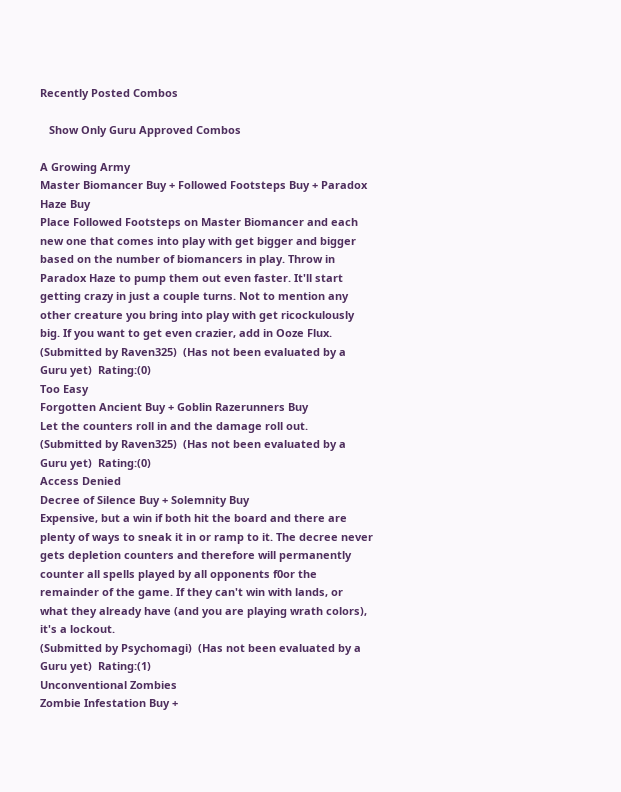Recently Posted Combos

   Show Only Guru Approved Combos

A Growing Army
Master Biomancer Buy + Followed Footsteps Buy + Paradox Haze Buy
Place Followed Footsteps on Master Biomancer and each new one that comes into play with get bigger and bigger based on the number of biomancers in play. Throw in Paradox Haze to pump them out even faster. It'll start getting crazy in just a couple turns. Not to mention any other creature you bring into play with get ricockulously big. If you want to get even crazier, add in Ooze Flux.
(Submitted by Raven325)  (Has not been evaluated by a Guru yet)  Rating:(0)
Too Easy
Forgotten Ancient Buy + Goblin Razerunners Buy
Let the counters roll in and the damage roll out.
(Submitted by Raven325)  (Has not been evaluated by a Guru yet)  Rating:(0)
Access Denied
Decree of Silence Buy + Solemnity Buy
Expensive, but a win if both hit the board and there are plenty of ways to sneak it in or ramp to it. The decree never gets depletion counters and therefore will permanently counter all spells played by all opponents f0or the remainder of the game. If they can't win with lands, or what they already have (and you are playing wrath colors), it's a lockout.
(Submitted by Psychomagi)  (Has not been evaluated by a Guru yet)  Rating:(1)
Unconventional Zombies
Zombie Infestation Buy +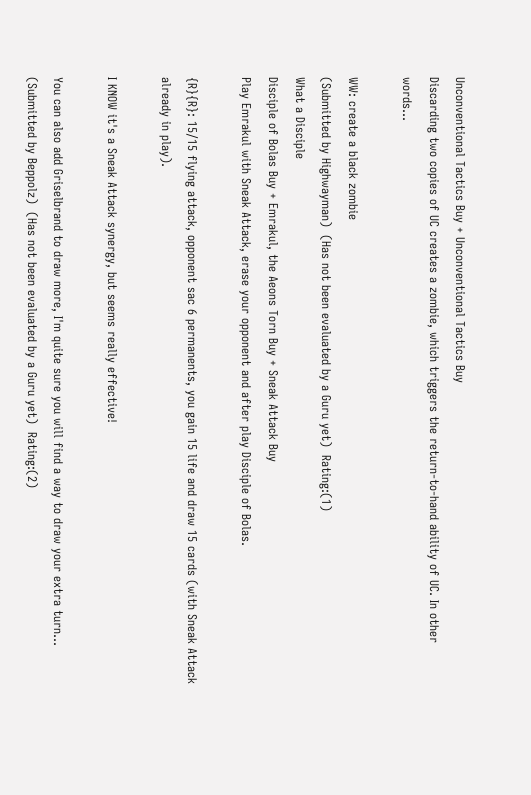Unconventional Tactics Buy + Unconventional Tactics Buy
Discarding two copies of UC creates a zombie, which triggers the return-to-hand ability of UC. In other words...

WW: create a black zombie
(Submitted by Highwayman)  (Has not been evaluated by a Guru yet)  Rating:(1)
What a Disciple
Disciple of Bolas Buy + Emrakul, the Aeons Torn Buy + Sneak Attack Buy
Play Emrakul with Sneak Attack, erase your opponent and after play Disciple of Bolas.

{R}{R}: 15/15 flying attack, opponent sac 6 permanents, you gain 15 life and draw 15 cards (with Sneak Attack already in play).

I KNOW it's a Sneak Attack synergy, but seems really effective!

You can also add Griselbrand to draw more, I'm quite sure you will find a way to draw your extra turn...
(Submitted by Beppolz)  (Has not been evaluated by a Guru yet)  Rating:(2)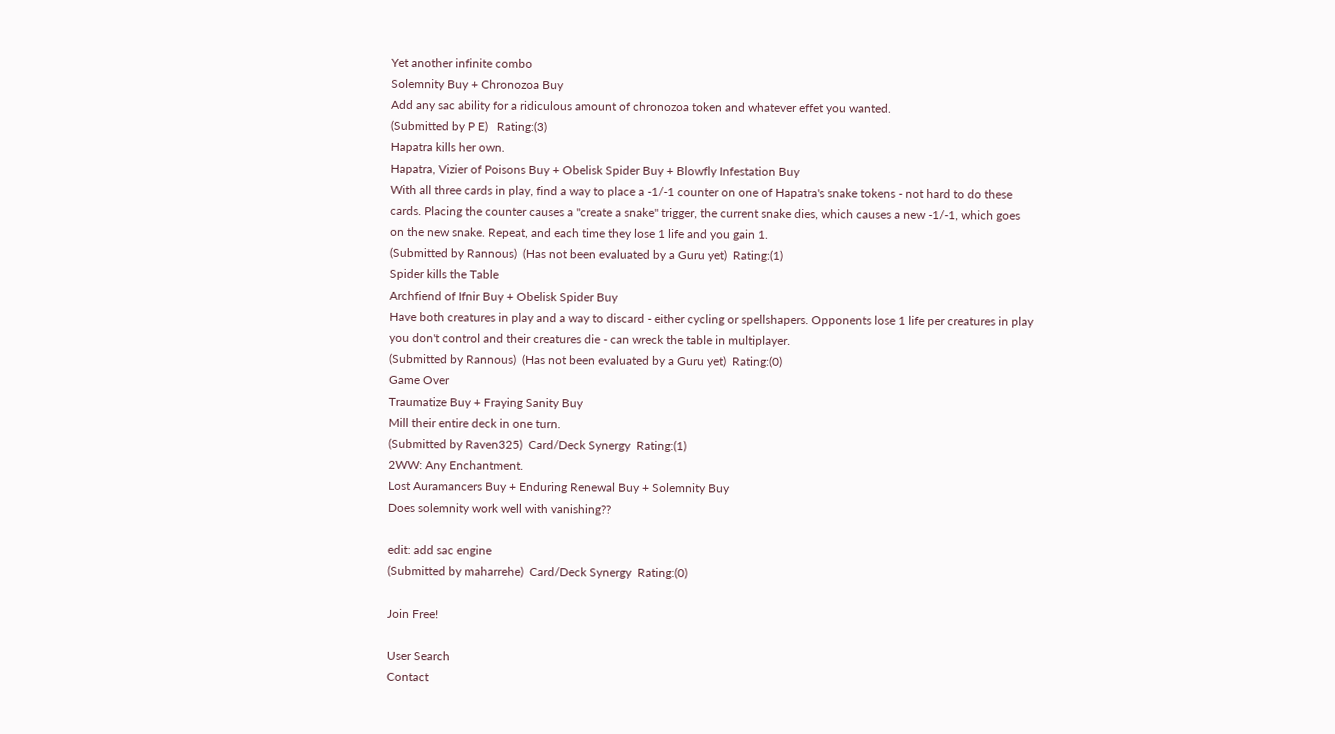Yet another infinite combo
Solemnity Buy + Chronozoa Buy
Add any sac ability for a ridiculous amount of chronozoa token and whatever effet you wanted.
(Submitted by P E)   Rating:(3)
Hapatra kills her own.
Hapatra, Vizier of Poisons Buy + Obelisk Spider Buy + Blowfly Infestation Buy
With all three cards in play, find a way to place a -1/-1 counter on one of Hapatra's snake tokens - not hard to do these cards. Placing the counter causes a "create a snake" trigger, the current snake dies, which causes a new -1/-1, which goes on the new snake. Repeat, and each time they lose 1 life and you gain 1.
(Submitted by Rannous)  (Has not been evaluated by a Guru yet)  Rating:(1)
Spider kills the Table
Archfiend of Ifnir Buy + Obelisk Spider Buy
Have both creatures in play and a way to discard - either cycling or spellshapers. Opponents lose 1 life per creatures in play you don't control and their creatures die - can wreck the table in multiplayer.
(Submitted by Rannous)  (Has not been evaluated by a Guru yet)  Rating:(0)
Game Over
Traumatize Buy + Fraying Sanity Buy
Mill their entire deck in one turn.
(Submitted by Raven325)  Card/Deck Synergy  Rating:(1)
2WW: Any Enchantment.
Lost Auramancers Buy + Enduring Renewal Buy + Solemnity Buy
Does solemnity work well with vanishing??

edit: add sac engine
(Submitted by maharrehe)  Card/Deck Synergy  Rating:(0)

Join Free!

User Search
Contact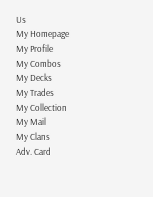Us
My Homepage
My Profile
My Combos
My Decks
My Trades
My Collection
My Mail
My Clans
Adv. Card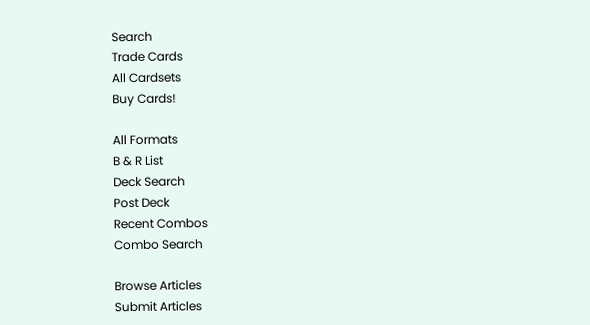Search
Trade Cards
All Cardsets
Buy Cards!

All Formats
B & R List
Deck Search
Post Deck
Recent Combos
Combo Search

Browse Articles
Submit Articles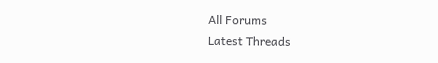All Forums
Latest Threads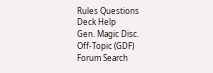Rules Questions
Deck Help
Gen. Magic Disc.
Off-Topic (GDF)
Forum Search